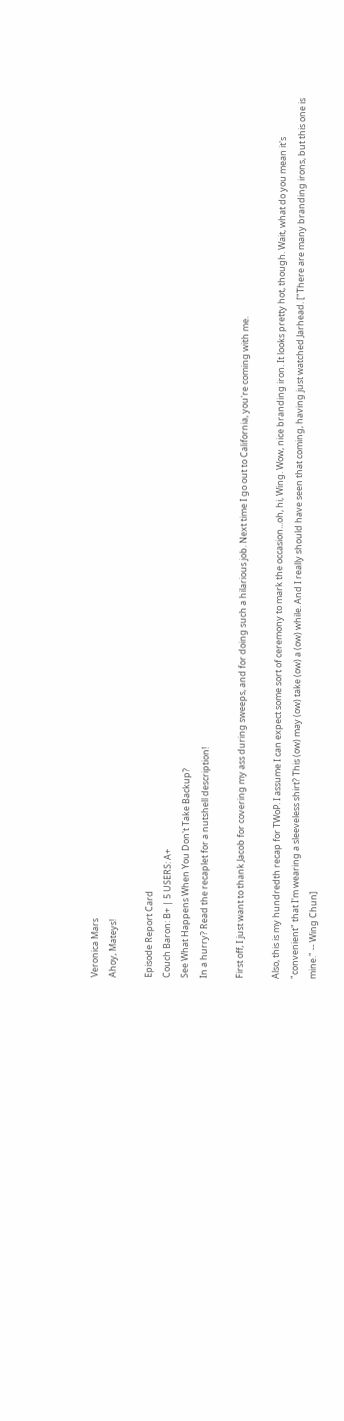Veronica Mars
Ahoy, Mateys!

Episode Report Card
Couch Baron: B+ | 5 USERS: A+
See What Happens When You Don't Take Backup?
In a hurry? Read the recaplet for a nutshell description!

First off, I just want to thank Jacob for covering my ass during sweeps, and for doing such a hilarious job. Next time I go out to California, you're coming with me.

Also, this is my hundredth recap for TWoP. I assume I can expect some sort of ceremony to mark the occasion...oh, hi, Wing. Wow, nice branding iron. It looks pretty hot, though. Wait, what do you mean it's "convenient" that I'm wearing a sleeveless shirt? This (ow) may (ow) take (ow) a (ow) while. And I really should have seen that coming, having just watched Jarhead. ["There are many branding irons, but this one is mine." -- Wing Chun]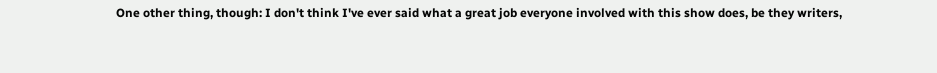One other thing, though: I don't think I've ever said what a great job everyone involved with this show does, be they writers,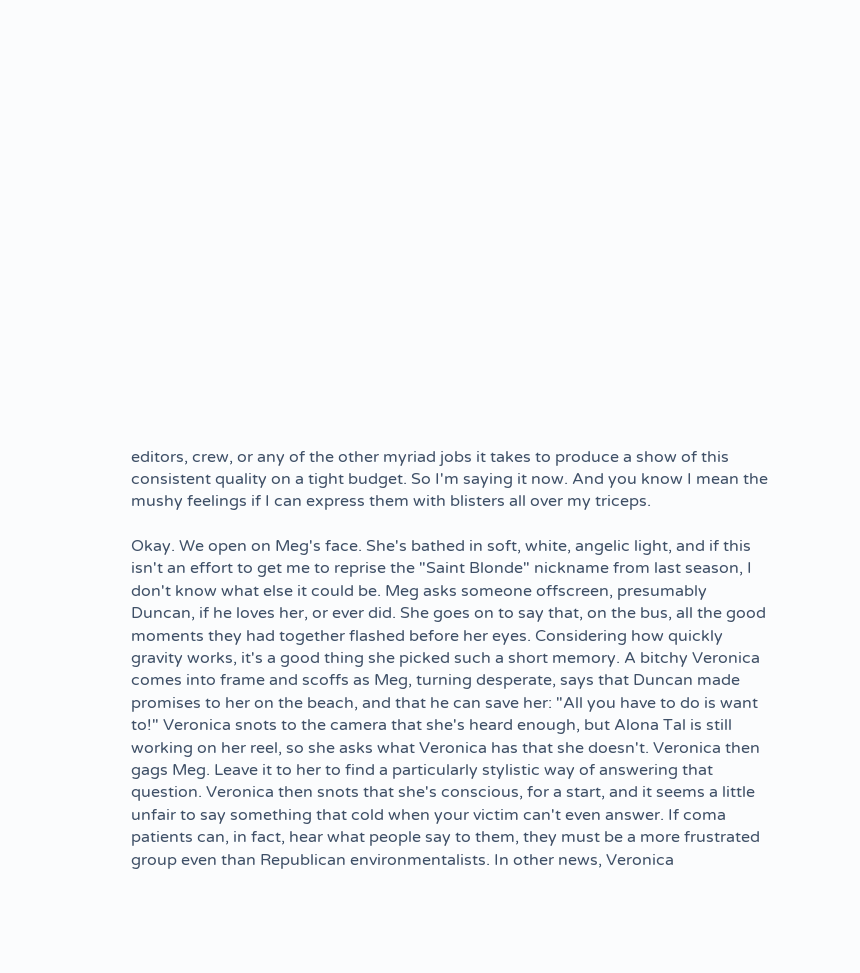editors, crew, or any of the other myriad jobs it takes to produce a show of this consistent quality on a tight budget. So I'm saying it now. And you know I mean the mushy feelings if I can express them with blisters all over my triceps.

Okay. We open on Meg's face. She's bathed in soft, white, angelic light, and if this isn't an effort to get me to reprise the "Saint Blonde" nickname from last season, I don't know what else it could be. Meg asks someone offscreen, presumably Duncan, if he loves her, or ever did. She goes on to say that, on the bus, all the good moments they had together flashed before her eyes. Considering how quickly gravity works, it's a good thing she picked such a short memory. A bitchy Veronica comes into frame and scoffs as Meg, turning desperate, says that Duncan made promises to her on the beach, and that he can save her: "All you have to do is want to!" Veronica snots to the camera that she's heard enough, but Alona Tal is still working on her reel, so she asks what Veronica has that she doesn't. Veronica then gags Meg. Leave it to her to find a particularly stylistic way of answering that question. Veronica then snots that she's conscious, for a start, and it seems a little unfair to say something that cold when your victim can't even answer. If coma patients can, in fact, hear what people say to them, they must be a more frustrated group even than Republican environmentalists. In other news, Veronica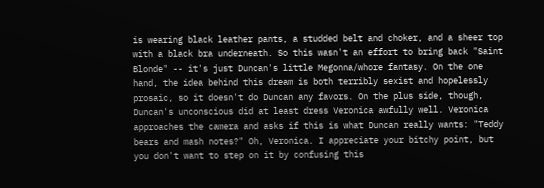is wearing black leather pants, a studded belt and choker, and a sheer top with a black bra underneath. So this wasn't an effort to bring back "Saint Blonde" -- it's just Duncan's little Megonna/whore fantasy. On the one hand, the idea behind this dream is both terribly sexist and hopelessly prosaic, so it doesn't do Duncan any favors. On the plus side, though, Duncan's unconscious did at least dress Veronica awfully well. Veronica approaches the camera and asks if this is what Duncan really wants: "Teddy bears and mash notes?" Oh, Veronica. I appreciate your bitchy point, but you don't want to step on it by confusing this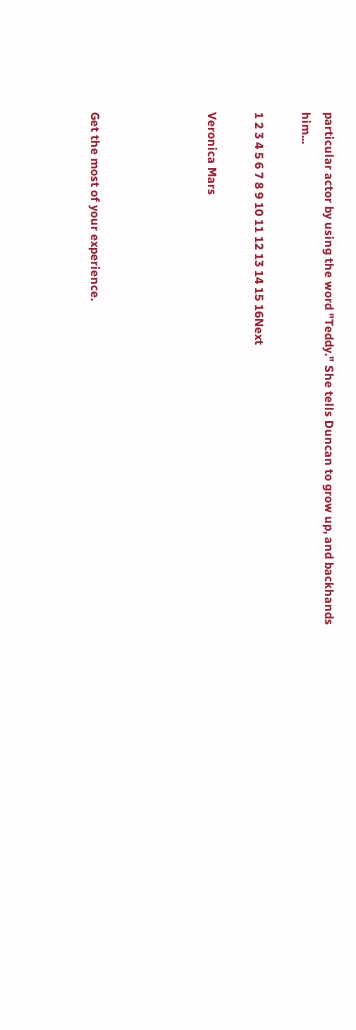particular actor by using the word "Teddy." She tells Duncan to grow up, and backhands him...

1 2 3 4 5 6 7 8 9 10 11 12 13 14 15 16Next

Veronica Mars




Get the most of your experience.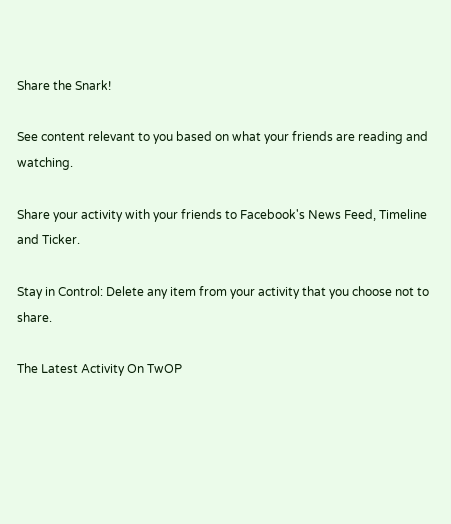Share the Snark!

See content relevant to you based on what your friends are reading and watching.

Share your activity with your friends to Facebook's News Feed, Timeline and Ticker.

Stay in Control: Delete any item from your activity that you choose not to share.

The Latest Activity On TwOP